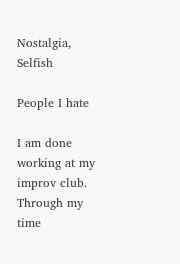Nostalgia, Selfish

People I hate

I am done working at my improv club. Through my time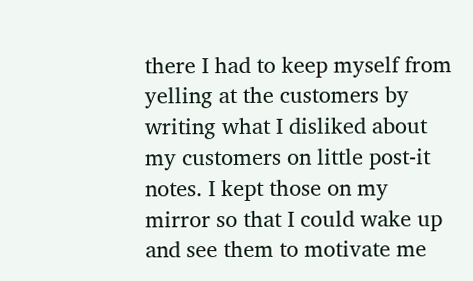there I had to keep myself from yelling at the customers by writing what I disliked about my customers on little post-it notes. I kept those on my mirror so that I could wake up and see them to motivate me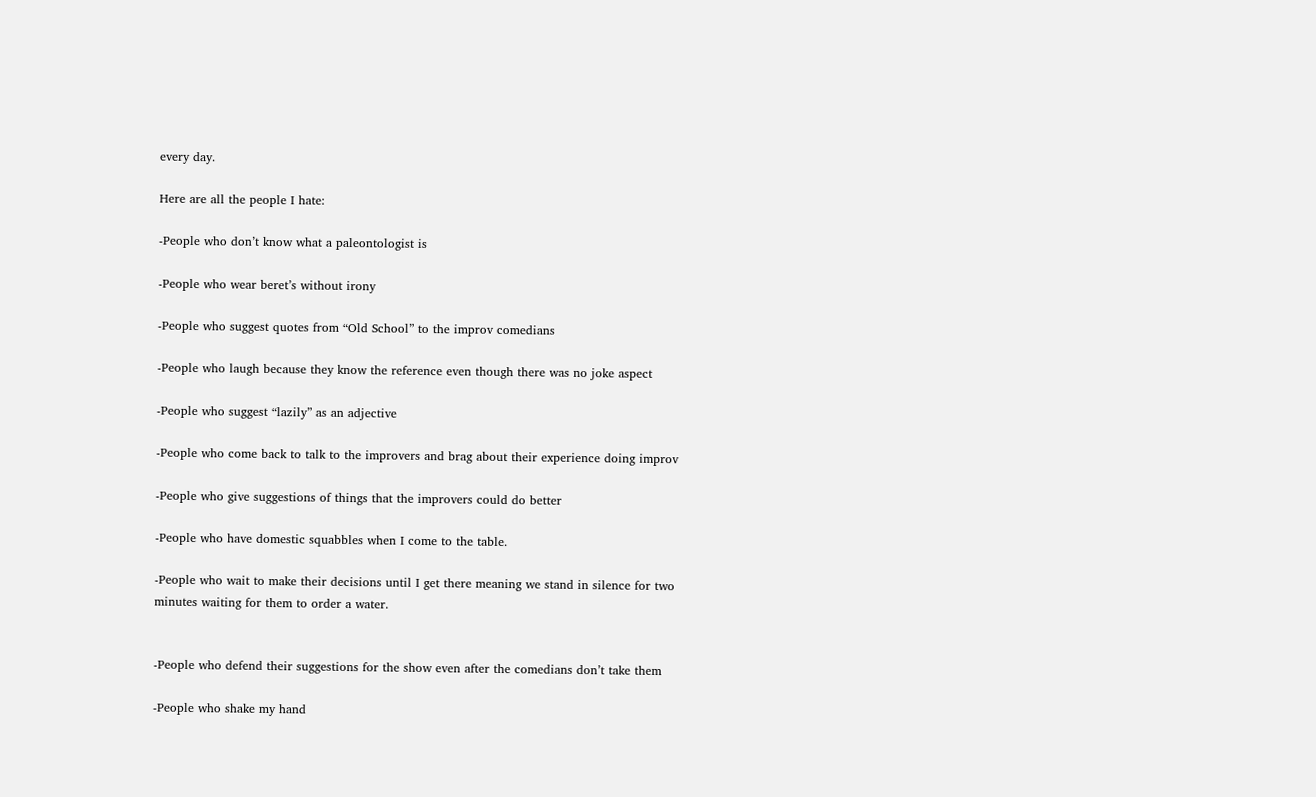every day.

Here are all the people I hate:

-People who don’t know what a paleontologist is

-People who wear beret’s without irony

-People who suggest quotes from “Old School” to the improv comedians

-People who laugh because they know the reference even though there was no joke aspect

-People who suggest “lazily” as an adjective

-People who come back to talk to the improvers and brag about their experience doing improv

-People who give suggestions of things that the improvers could do better

-People who have domestic squabbles when I come to the table.

-People who wait to make their decisions until I get there meaning we stand in silence for two minutes waiting for them to order a water.


-People who defend their suggestions for the show even after the comedians don’t take them

-People who shake my hand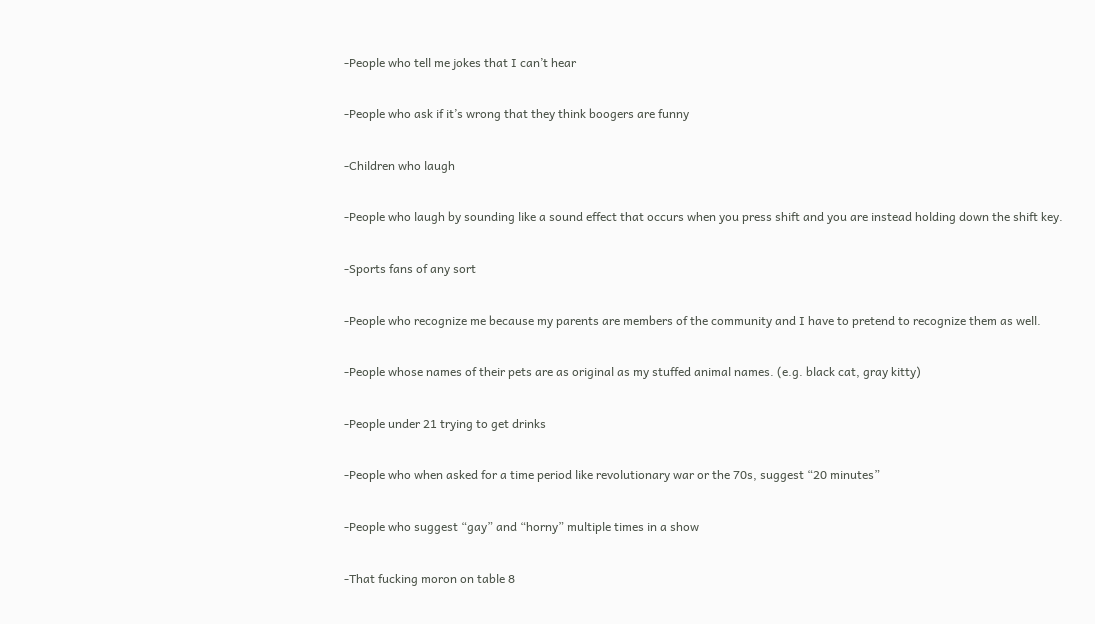-People who tell me jokes that I can’t hear

-People who ask if it’s wrong that they think boogers are funny

-Children who laugh

-People who laugh by sounding like a sound effect that occurs when you press shift and you are instead holding down the shift key.

-Sports fans of any sort

-People who recognize me because my parents are members of the community and I have to pretend to recognize them as well.

-People whose names of their pets are as original as my stuffed animal names. (e.g. black cat, gray kitty)

-People under 21 trying to get drinks

-People who when asked for a time period like revolutionary war or the 70s, suggest “20 minutes”

-People who suggest “gay” and “horny” multiple times in a show

-That fucking moron on table 8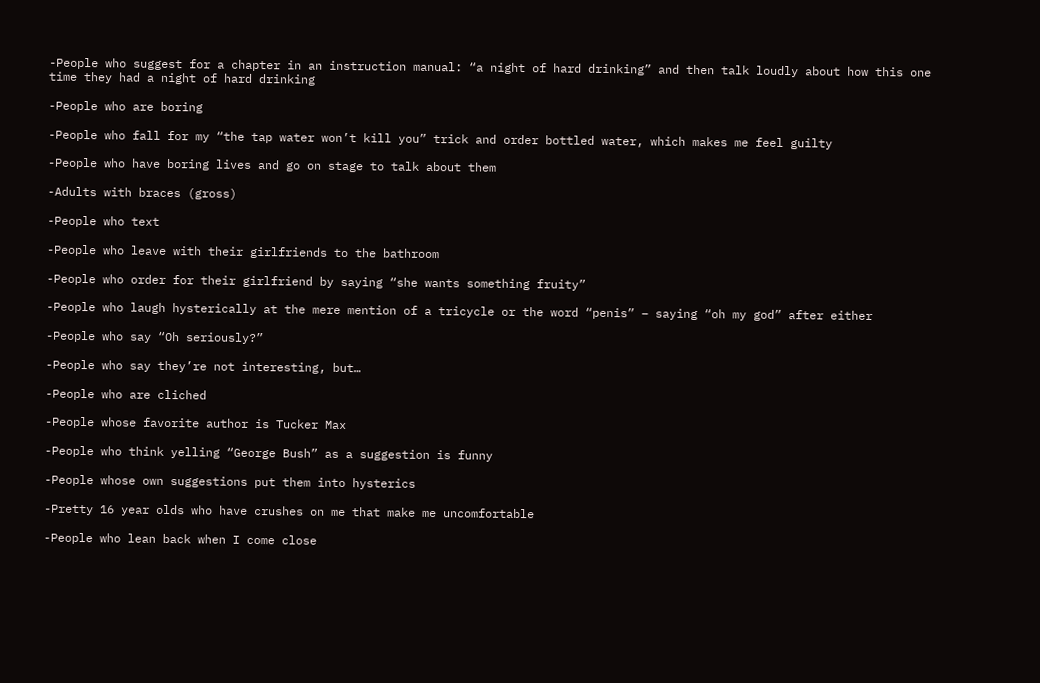-People who suggest for a chapter in an instruction manual: “a night of hard drinking” and then talk loudly about how this one time they had a night of hard drinking

-People who are boring

-People who fall for my “the tap water won’t kill you” trick and order bottled water, which makes me feel guilty

-People who have boring lives and go on stage to talk about them

-Adults with braces (gross)

-People who text

-People who leave with their girlfriends to the bathroom

-People who order for their girlfriend by saying “she wants something fruity”

-People who laugh hysterically at the mere mention of a tricycle or the word “penis” – saying “oh my god” after either

-People who say “Oh seriously?”

-People who say they’re not interesting, but…

-People who are cliched

-People whose favorite author is Tucker Max

-People who think yelling “George Bush” as a suggestion is funny

-People whose own suggestions put them into hysterics

-Pretty 16 year olds who have crushes on me that make me uncomfortable

-People who lean back when I come close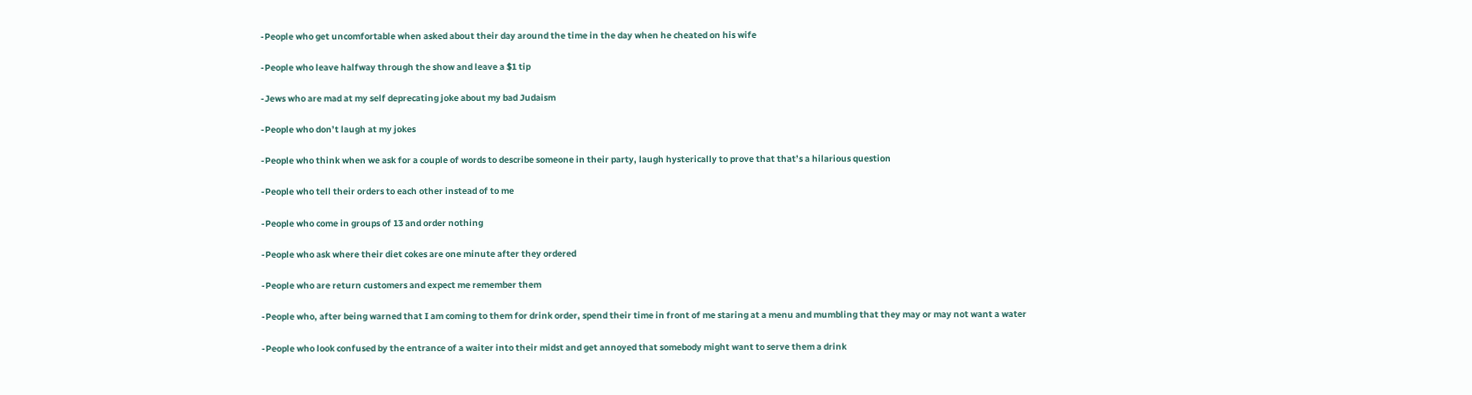-People who get uncomfortable when asked about their day around the time in the day when he cheated on his wife

-People who leave halfway through the show and leave a $1 tip

-Jews who are mad at my self deprecating joke about my bad Judaism

-People who don’t laugh at my jokes

-People who think when we ask for a couple of words to describe someone in their party, laugh hysterically to prove that that’s a hilarious question

-People who tell their orders to each other instead of to me

-People who come in groups of 13 and order nothing

-People who ask where their diet cokes are one minute after they ordered

-People who are return customers and expect me remember them

-People who, after being warned that I am coming to them for drink order, spend their time in front of me staring at a menu and mumbling that they may or may not want a water

-People who look confused by the entrance of a waiter into their midst and get annoyed that somebody might want to serve them a drink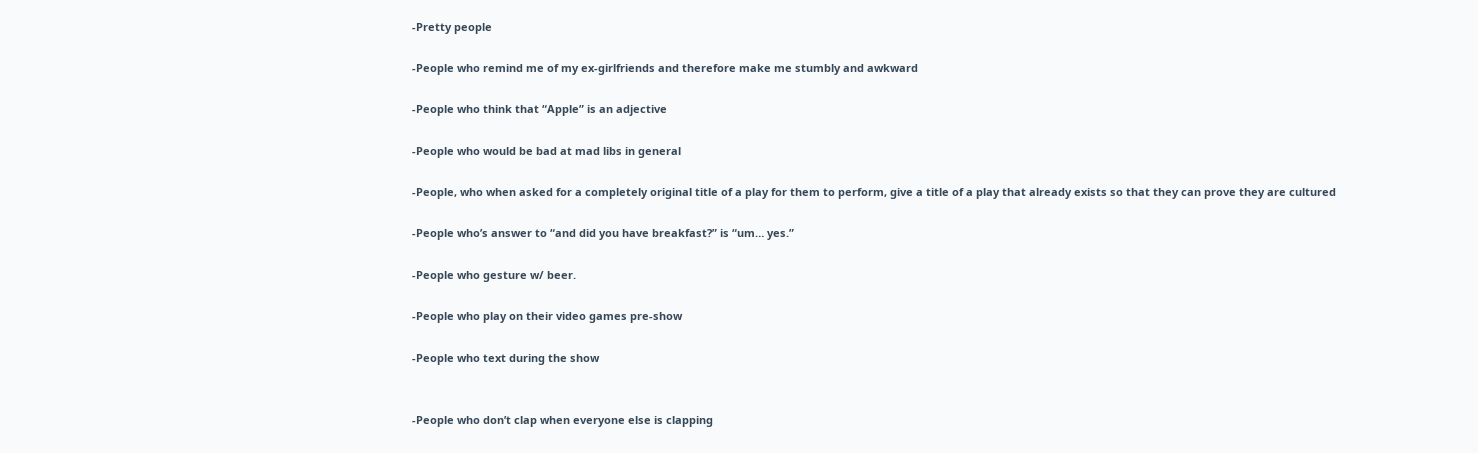-Pretty people

-People who remind me of my ex-girlfriends and therefore make me stumbly and awkward

-People who think that “Apple” is an adjective

-People who would be bad at mad libs in general

-People, who when asked for a completely original title of a play for them to perform, give a title of a play that already exists so that they can prove they are cultured

-People who’s answer to “and did you have breakfast?” is “um… yes.”

-People who gesture w/ beer.

-People who play on their video games pre-show

-People who text during the show


-People who don’t clap when everyone else is clapping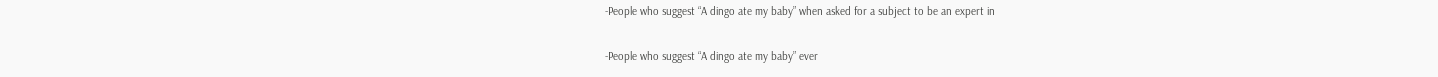-People who suggest “A dingo ate my baby” when asked for a subject to be an expert in

-People who suggest “A dingo ate my baby” ever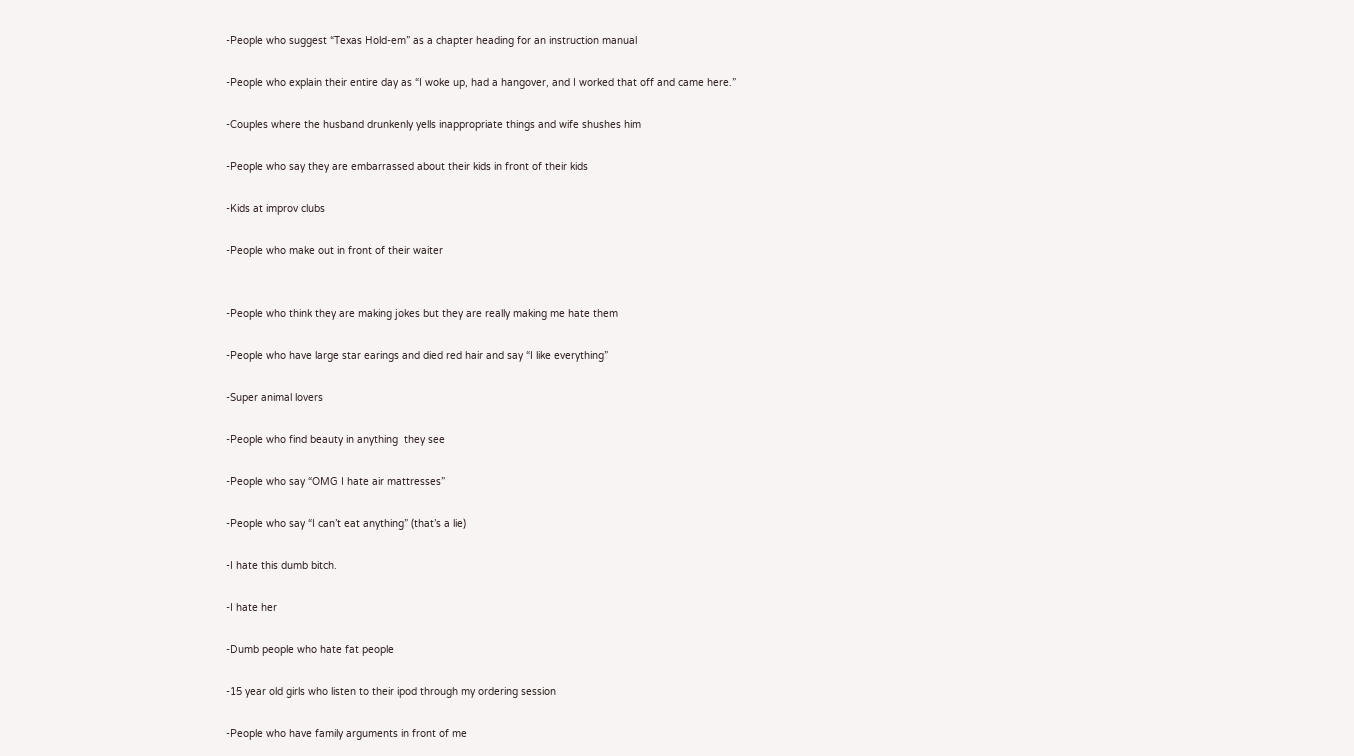-People who suggest “Texas Hold-em” as a chapter heading for an instruction manual

-People who explain their entire day as “I woke up, had a hangover, and I worked that off and came here.”

-Couples where the husband drunkenly yells inappropriate things and wife shushes him

-People who say they are embarrassed about their kids in front of their kids

-Kids at improv clubs

-People who make out in front of their waiter


-People who think they are making jokes but they are really making me hate them

-People who have large star earings and died red hair and say “I like everything”

-Super animal lovers

-People who find beauty in anything  they see

-People who say “OMG I hate air mattresses”

-People who say “I can’t eat anything” (that’s a lie)

-I hate this dumb bitch.

-I hate her

-Dumb people who hate fat people

-15 year old girls who listen to their ipod through my ordering session

-People who have family arguments in front of me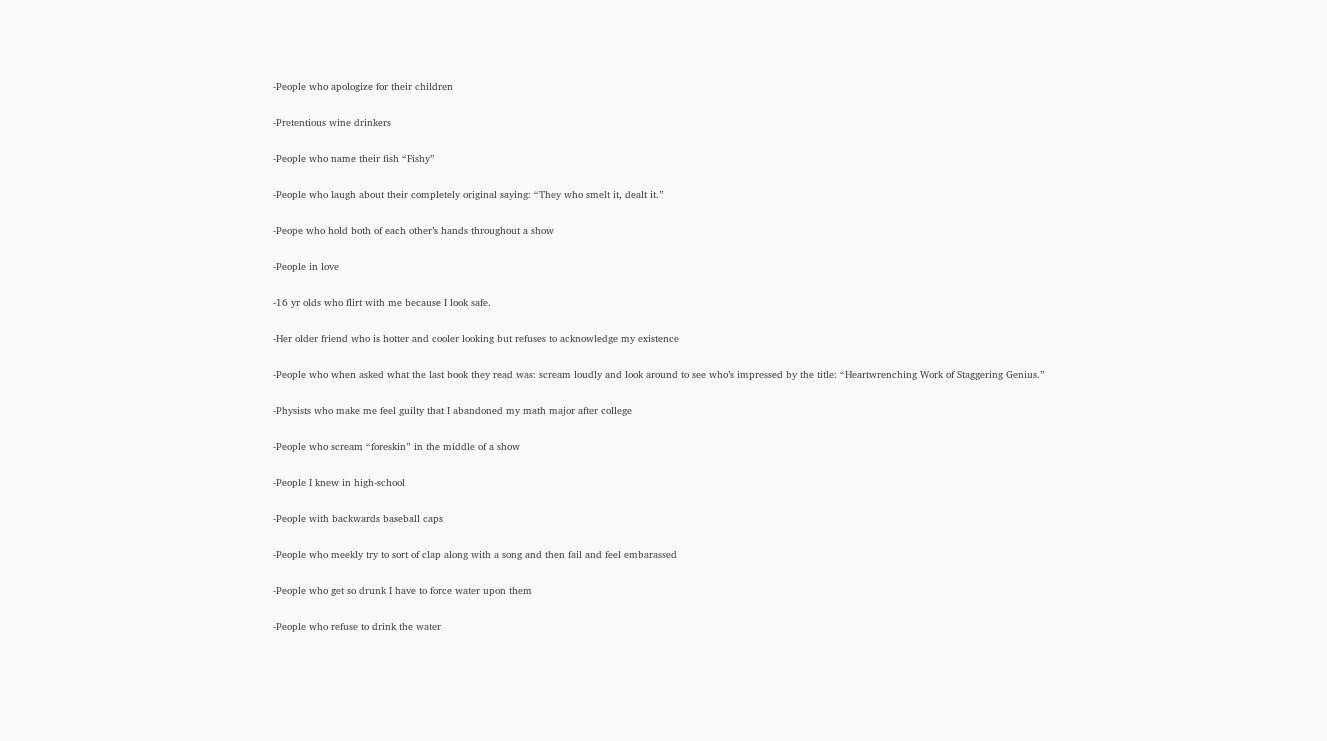-People who apologize for their children

-Pretentious wine drinkers

-People who name their fish “Fishy”

-People who laugh about their completely original saying: “They who smelt it, dealt it.”

-Peope who hold both of each other’s hands throughout a show

-People in love

-16 yr olds who flirt with me because I look safe.

-Her older friend who is hotter and cooler looking but refuses to acknowledge my existence

-People who when asked what the last book they read was: scream loudly and look around to see who’s impressed by the title: “Heartwrenching Work of Staggering Genius.”

-Physists who make me feel guilty that I abandoned my math major after college

-People who scream “foreskin” in the middle of a show

-People I knew in high-school

-People with backwards baseball caps

-People who meekly try to sort of clap along with a song and then fail and feel embarassed

-People who get so drunk I have to force water upon them

-People who refuse to drink the water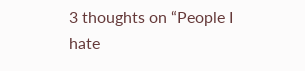3 thoughts on “People I hate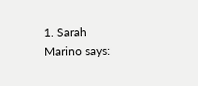1. Sarah Marino says: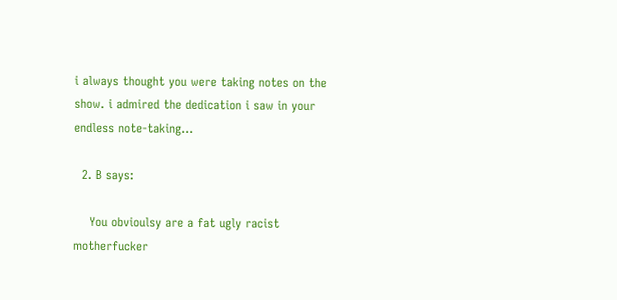i always thought you were taking notes on the show. i admired the dedication i saw in your endless note-taking…

  2. B says:

    You obvioulsy are a fat ugly racist motherfucker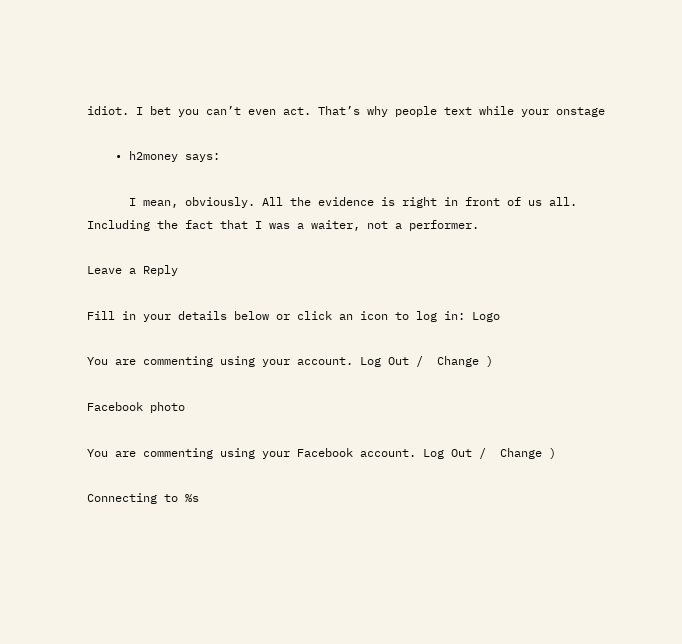idiot. I bet you can’t even act. That’s why people text while your onstage

    • h2money says:

      I mean, obviously. All the evidence is right in front of us all. Including the fact that I was a waiter, not a performer.

Leave a Reply

Fill in your details below or click an icon to log in: Logo

You are commenting using your account. Log Out /  Change )

Facebook photo

You are commenting using your Facebook account. Log Out /  Change )

Connecting to %s